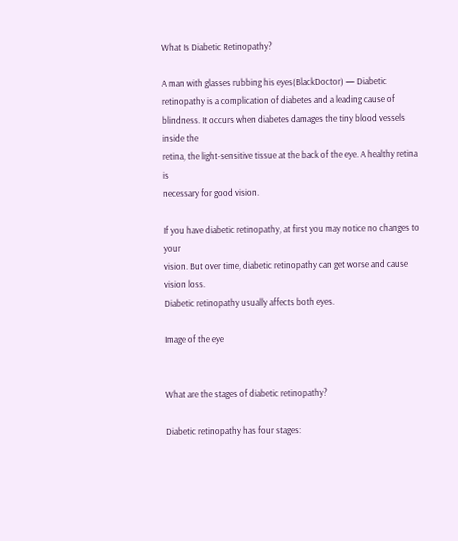What Is Diabetic Retinopathy?

A man with glasses rubbing his eyes(BlackDoctor) — Diabetic retinopathy is a complication of diabetes and a leading cause of
blindness. It occurs when diabetes damages the tiny blood vessels inside the
retina, the light-sensitive tissue at the back of the eye. A healthy retina is
necessary for good vision.

If you have diabetic retinopathy, at first you may notice no changes to your
vision. But over time, diabetic retinopathy can get worse and cause vision loss.
Diabetic retinopathy usually affects both eyes.

Image of the eye


What are the stages of diabetic retinopathy?

Diabetic retinopathy has four stages: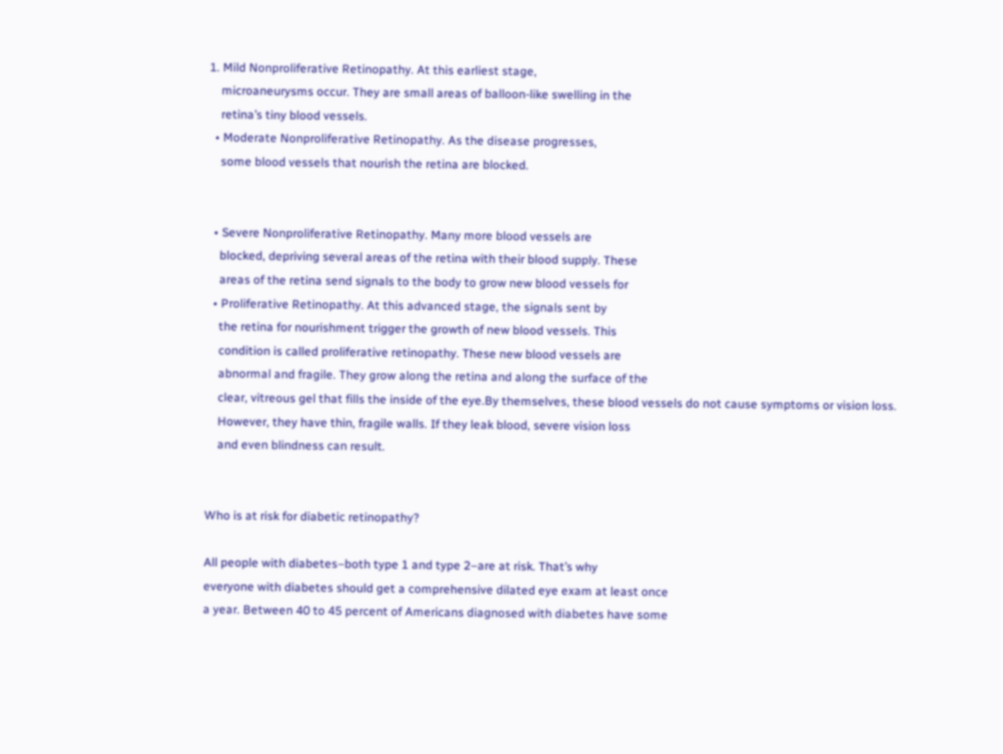1. Mild Nonproliferative Retinopathy. At this earliest stage,
    microaneurysms occur. They are small areas of balloon-like swelling in the
    retina’s tiny blood vessels.
  • Moderate Nonproliferative Retinopathy. As the disease progresses,
    some blood vessels that nourish the retina are blocked.


  • Severe Nonproliferative Retinopathy. Many more blood vessels are
    blocked, depriving several areas of the retina with their blood supply. These
    areas of the retina send signals to the body to grow new blood vessels for
  • Proliferative Retinopathy. At this advanced stage, the signals sent by
    the retina for nourishment trigger the growth of new blood vessels. This
    condition is called proliferative retinopathy. These new blood vessels are
    abnormal and fragile. They grow along the retina and along the surface of the
    clear, vitreous gel that fills the inside of the eye.By themselves, these blood vessels do not cause symptoms or vision loss.
    However, they have thin, fragile walls. If they leak blood, severe vision loss
    and even blindness can result.


Who is at risk for diabetic retinopathy?

All people with diabetes–both type 1 and type 2–are at risk. That’s why
everyone with diabetes should get a comprehensive dilated eye exam at least once
a year. Between 40 to 45 percent of Americans diagnosed with diabetes have some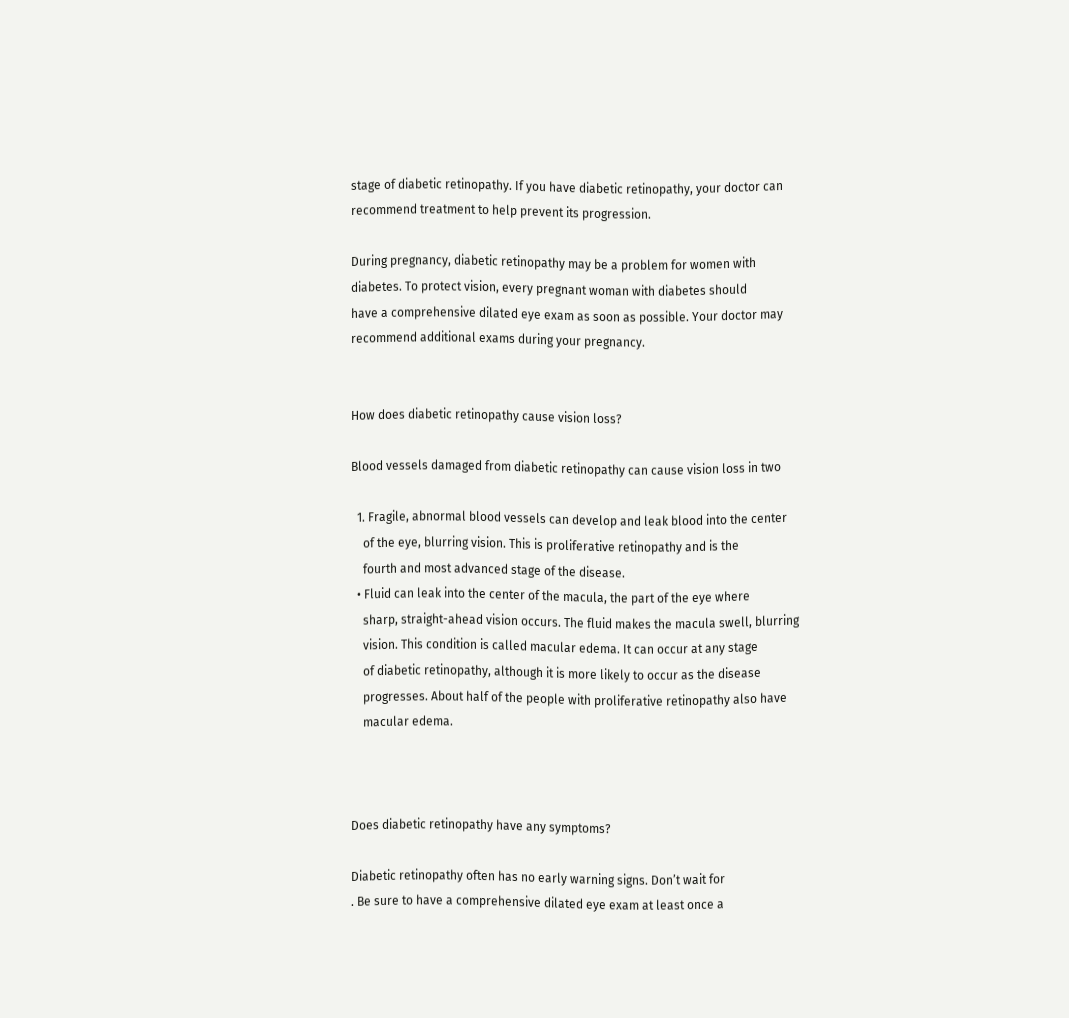stage of diabetic retinopathy. If you have diabetic retinopathy, your doctor can
recommend treatment to help prevent its progression.

During pregnancy, diabetic retinopathy may be a problem for women with
diabetes. To protect vision, every pregnant woman with diabetes should
have a comprehensive dilated eye exam as soon as possible. Your doctor may
recommend additional exams during your pregnancy.


How does diabetic retinopathy cause vision loss?

Blood vessels damaged from diabetic retinopathy can cause vision loss in two

  1. Fragile, abnormal blood vessels can develop and leak blood into the center
    of the eye, blurring vision. This is proliferative retinopathy and is the
    fourth and most advanced stage of the disease.
  • Fluid can leak into the center of the macula, the part of the eye where
    sharp, straight-ahead vision occurs. The fluid makes the macula swell, blurring
    vision. This condition is called macular edema. It can occur at any stage
    of diabetic retinopathy, although it is more likely to occur as the disease
    progresses. About half of the people with proliferative retinopathy also have
    macular edema.



Does diabetic retinopathy have any symptoms?

Diabetic retinopathy often has no early warning signs. Don’t wait for
. Be sure to have a comprehensive dilated eye exam at least once a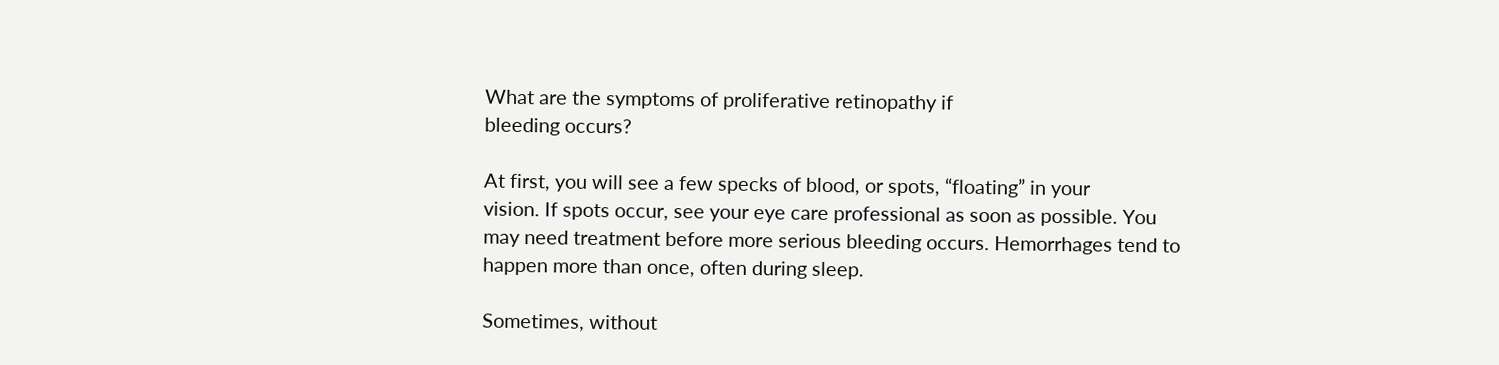What are the symptoms of proliferative retinopathy if
bleeding occurs?

At first, you will see a few specks of blood, or spots, “floating” in your
vision. If spots occur, see your eye care professional as soon as possible. You
may need treatment before more serious bleeding occurs. Hemorrhages tend to
happen more than once, often during sleep.

Sometimes, without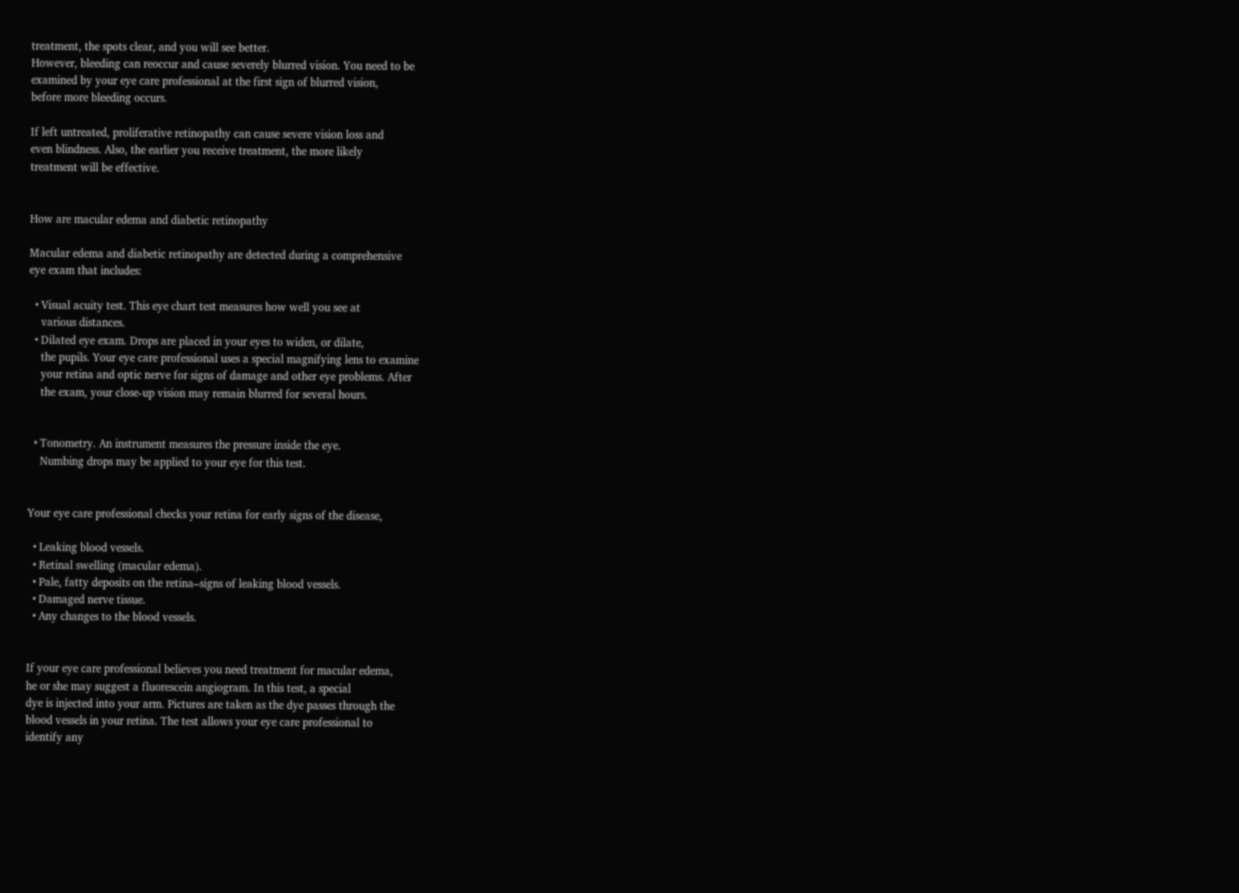treatment, the spots clear, and you will see better.
However, bleeding can reoccur and cause severely blurred vision. You need to be
examined by your eye care professional at the first sign of blurred vision,
before more bleeding occurs.

If left untreated, proliferative retinopathy can cause severe vision loss and
even blindness. Also, the earlier you receive treatment, the more likely
treatment will be effective.


How are macular edema and diabetic retinopathy

Macular edema and diabetic retinopathy are detected during a comprehensive
eye exam that includes:

  • Visual acuity test. This eye chart test measures how well you see at
    various distances.
  • Dilated eye exam. Drops are placed in your eyes to widen, or dilate,
    the pupils. Your eye care professional uses a special magnifying lens to examine
    your retina and optic nerve for signs of damage and other eye problems. After
    the exam, your close-up vision may remain blurred for several hours.


  • Tonometry. An instrument measures the pressure inside the eye.
    Numbing drops may be applied to your eye for this test.


Your eye care professional checks your retina for early signs of the disease,

  • Leaking blood vessels.
  • Retinal swelling (macular edema).
  • Pale, fatty deposits on the retina–signs of leaking blood vessels.
  • Damaged nerve tissue.
  • Any changes to the blood vessels.


If your eye care professional believes you need treatment for macular edema,
he or she may suggest a fluorescein angiogram. In this test, a special
dye is injected into your arm. Pictures are taken as the dye passes through the
blood vessels in your retina. The test allows your eye care professional to
identify any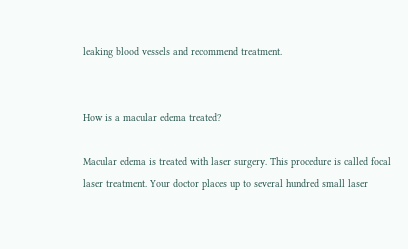leaking blood vessels and recommend treatment.


How is a macular edema treated?

Macular edema is treated with laser surgery. This procedure is called focal
laser treatment. Your doctor places up to several hundred small laser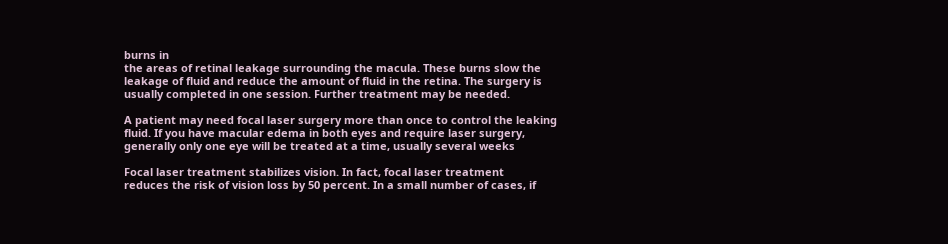burns in
the areas of retinal leakage surrounding the macula. These burns slow the
leakage of fluid and reduce the amount of fluid in the retina. The surgery is
usually completed in one session. Further treatment may be needed.

A patient may need focal laser surgery more than once to control the leaking
fluid. If you have macular edema in both eyes and require laser surgery,
generally only one eye will be treated at a time, usually several weeks

Focal laser treatment stabilizes vision. In fact, focal laser treatment
reduces the risk of vision loss by 50 percent. In a small number of cases, if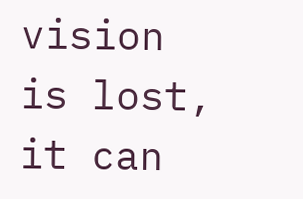vision is lost, it can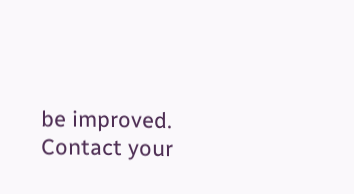be improved. Contact your